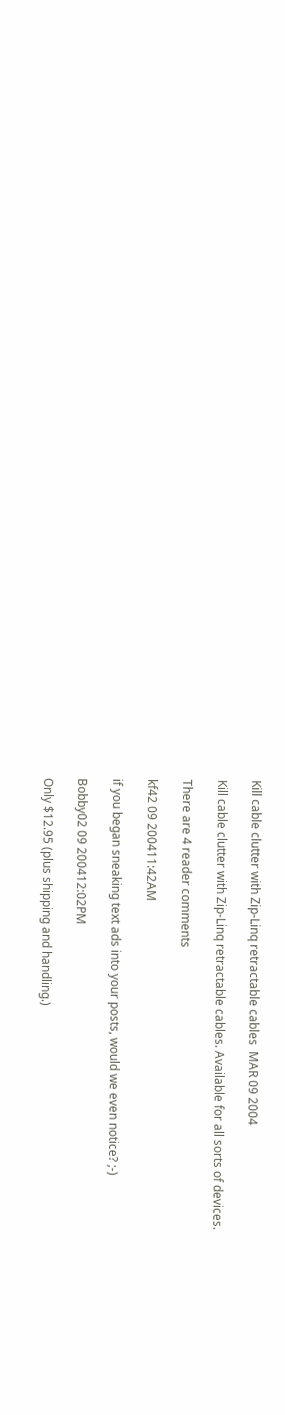Kill cable clutter with Zip-Linq retractable cables  MAR 09 2004

Kill cable clutter with Zip-Linq retractable cables. Available for all sorts of devices.

There are 4 reader comments

kf42 09 200411:42AM

if you began sneaking text ads into your posts, would we even notice? ;-)

Bobby02 09 200412:02PM

Only $12.95 (plus shipping and handling.)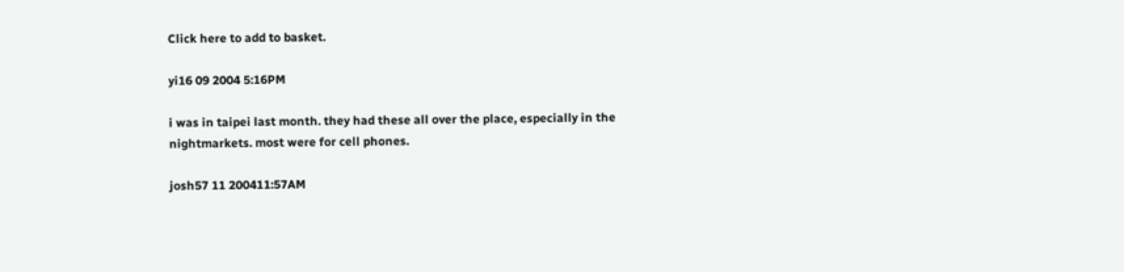Click here to add to basket.

yi16 09 2004 5:16PM

i was in taipei last month. they had these all over the place, especially in the nightmarkets. most were for cell phones.

josh57 11 200411:57AM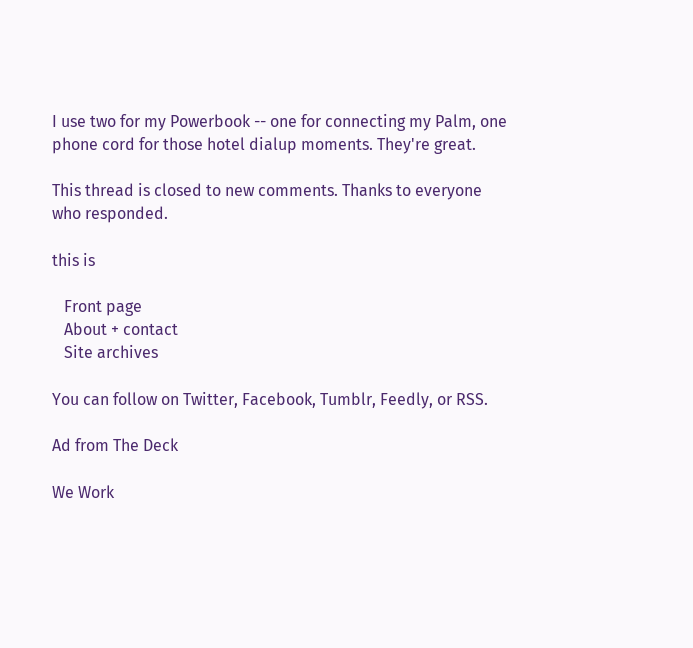I use two for my Powerbook -- one for connecting my Palm, one phone cord for those hotel dialup moments. They're great.

This thread is closed to new comments. Thanks to everyone who responded.

this is

   Front page
   About + contact
   Site archives

You can follow on Twitter, Facebook, Tumblr, Feedly, or RSS.

Ad from The Deck

We Work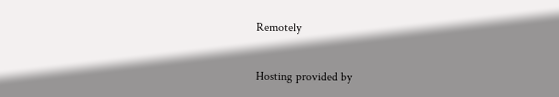Remotely


Hosting provided by